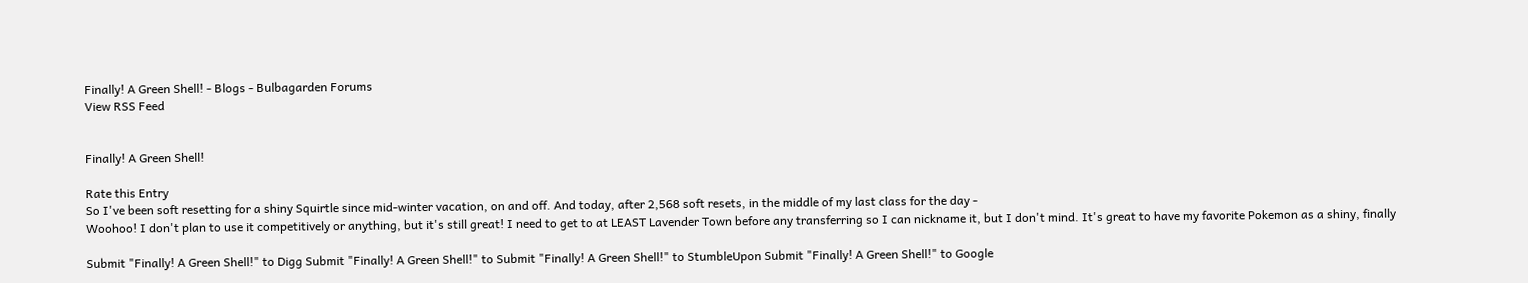Finally! A Green Shell! - Blogs - Bulbagarden Forums
View RSS Feed


Finally! A Green Shell!

Rate this Entry
So I've been soft resetting for a shiny Squirtle since mid-winter vacation, on and off. And today, after 2,568 soft resets, in the middle of my last class for the day -
Woohoo! I don't plan to use it competitively or anything, but it's still great! I need to get to at LEAST Lavender Town before any transferring so I can nickname it, but I don't mind. It's great to have my favorite Pokemon as a shiny, finally

Submit "Finally! A Green Shell!" to Digg Submit "Finally! A Green Shell!" to Submit "Finally! A Green Shell!" to StumbleUpon Submit "Finally! A Green Shell!" to Google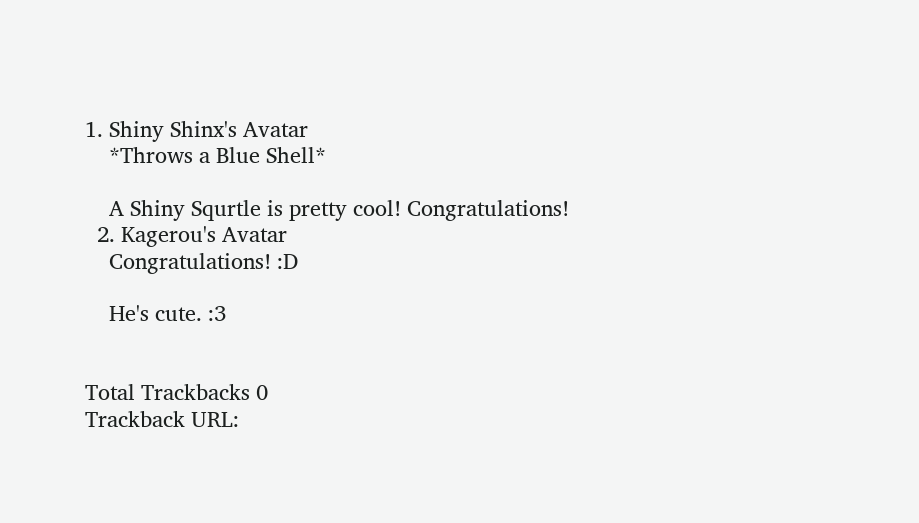1. Shiny Shinx's Avatar
    *Throws a Blue Shell*

    A Shiny Squrtle is pretty cool! Congratulations!
  2. Kagerou's Avatar
    Congratulations! :D

    He's cute. :3


Total Trackbacks 0
Trackback URL: